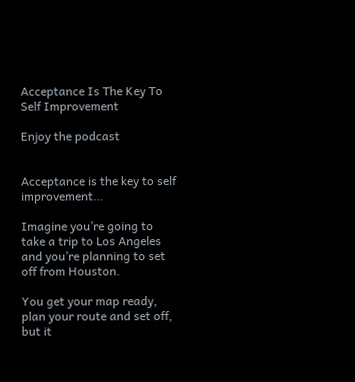Acceptance Is The Key To Self Improvement

Enjoy the podcast


Acceptance is the key to self improvement…

Imagine you’re going to take a trip to Los Angeles and you’re planning to set off from Houston.

You get your map ready, plan your route and set off, but it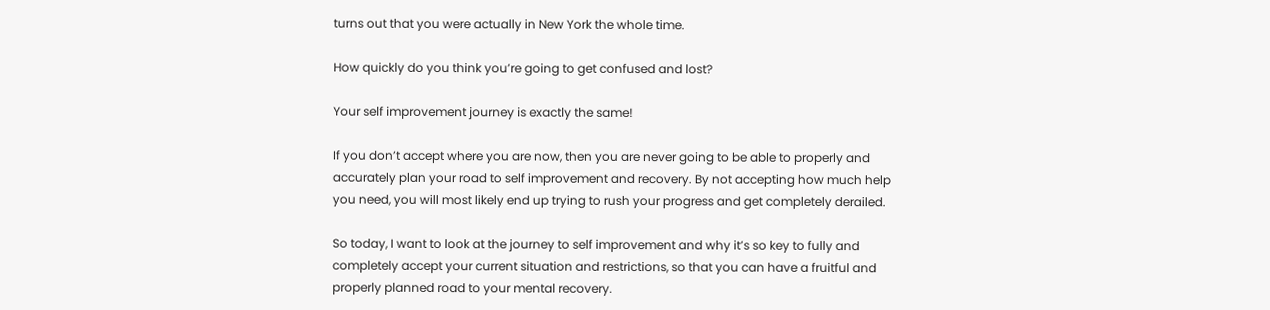turns out that you were actually in New York the whole time.

How quickly do you think you’re going to get confused and lost?

Your self improvement journey is exactly the same!

If you don’t accept where you are now, then you are never going to be able to properly and accurately plan your road to self improvement and recovery. By not accepting how much help you need, you will most likely end up trying to rush your progress and get completely derailed.

So today, I want to look at the journey to self improvement and why it’s so key to fully and completely accept your current situation and restrictions, so that you can have a fruitful and properly planned road to your mental recovery.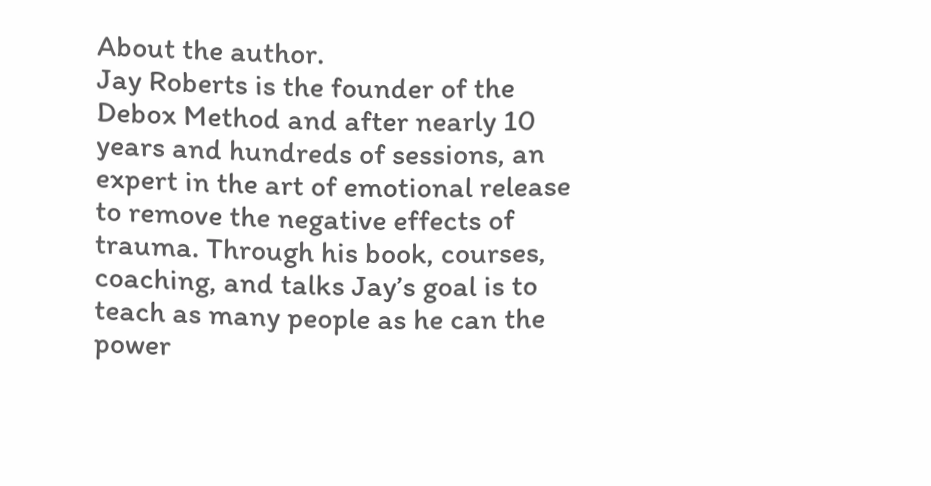About the author.
Jay Roberts is the founder of the Debox Method and after nearly 10 years and hundreds of sessions, an expert in the art of emotional release to remove the negative effects of trauma. Through his book, courses, coaching, and talks Jay’s goal is to teach as many people as he can the power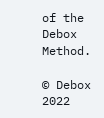of the Debox Method.

© Debox 2022